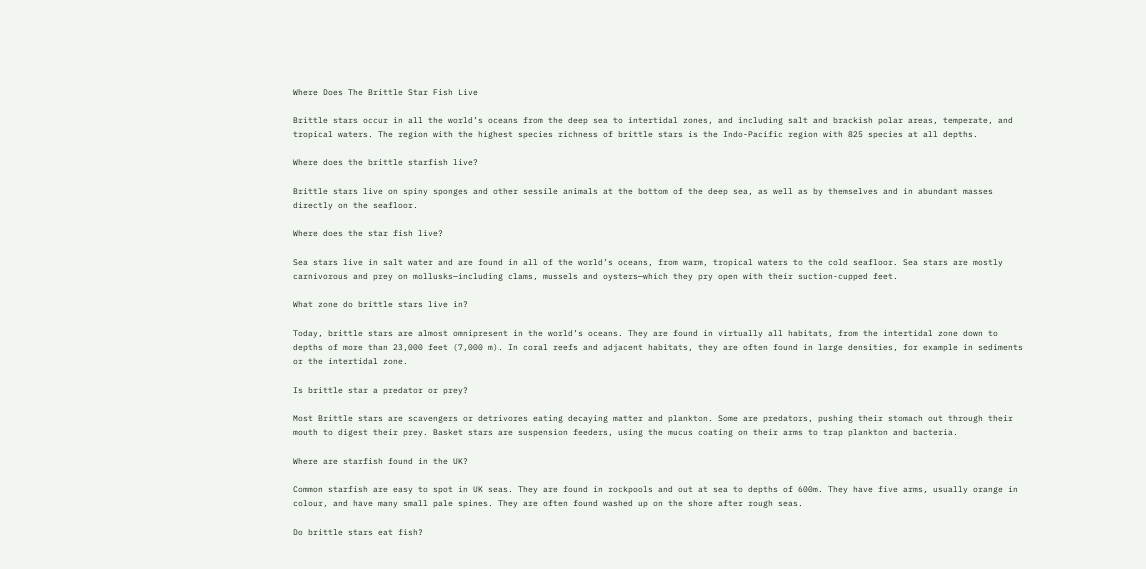Where Does The Brittle Star Fish Live

Brittle stars occur in all the world’s oceans from the deep sea to intertidal zones, and including salt and brackish polar areas, temperate, and tropical waters. The region with the highest species richness of brittle stars is the Indo-Pacific region with 825 species at all depths.

Where does the brittle starfish live?

Brittle stars live on spiny sponges and other sessile animals at the bottom of the deep sea, as well as by themselves and in abundant masses directly on the seafloor.

Where does the star fish live?

Sea stars live in salt water and are found in all of the world’s oceans, from warm, tropical waters to the cold seafloor. Sea stars are mostly carnivorous and prey on mollusks—including clams, mussels and oysters—which they pry open with their suction-cupped feet.

What zone do brittle stars live in?

Today, brittle stars are almost omnipresent in the world’s oceans. They are found in virtually all habitats, from the intertidal zone down to depths of more than 23,000 feet (7,000 m). In coral reefs and adjacent habitats, they are often found in large densities, for example in sediments or the intertidal zone.

Is brittle star a predator or prey?

Most Brittle stars are scavengers or detrivores eating decaying matter and plankton. Some are predators, pushing their stomach out through their mouth to digest their prey. Basket stars are suspension feeders, using the mucus coating on their arms to trap plankton and bacteria.

Where are starfish found in the UK?

Common starfish are easy to spot in UK seas. They are found in rockpools and out at sea to depths of 600m. They have five arms, usually orange in colour, and have many small pale spines. They are often found washed up on the shore after rough seas.

Do brittle stars eat fish?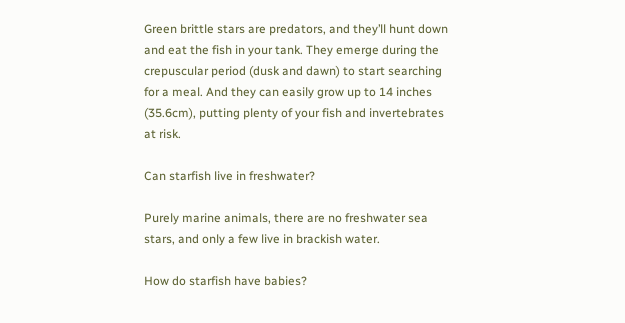Green brittle stars are predators, and they’ll hunt down and eat the fish in your tank. They emerge during the crepuscular period (dusk and dawn) to start searching for a meal. And they can easily grow up to 14 inches (35.6cm), putting plenty of your fish and invertebrates at risk.

Can starfish live in freshwater?

Purely marine animals, there are no freshwater sea stars, and only a few live in brackish water.

How do starfish have babies?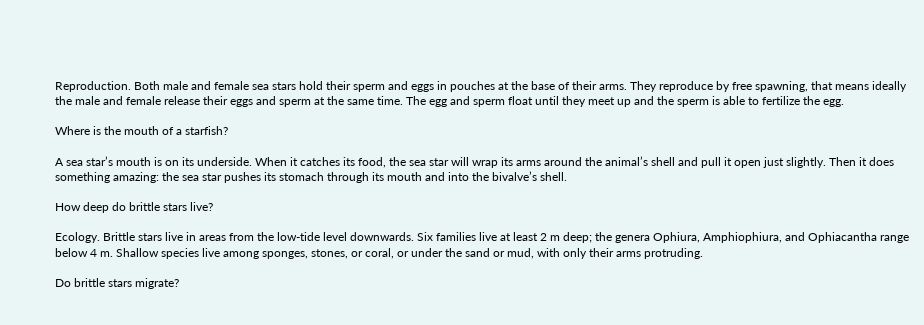Reproduction. Both male and female sea stars hold their sperm and eggs in pouches at the base of their arms. They reproduce by free spawning, that means ideally the male and female release their eggs and sperm at the same time. The egg and sperm float until they meet up and the sperm is able to fertilize the egg.

Where is the mouth of a starfish?

A sea star’s mouth is on its underside. When it catches its food, the sea star will wrap its arms around the animal’s shell and pull it open just slightly. Then it does something amazing: the sea star pushes its stomach through its mouth and into the bivalve’s shell.

How deep do brittle stars live?

Ecology. Brittle stars live in areas from the low-tide level downwards. Six families live at least 2 m deep; the genera Ophiura, Amphiophiura, and Ophiacantha range below 4 m. Shallow species live among sponges, stones, or coral, or under the sand or mud, with only their arms protruding.

Do brittle stars migrate?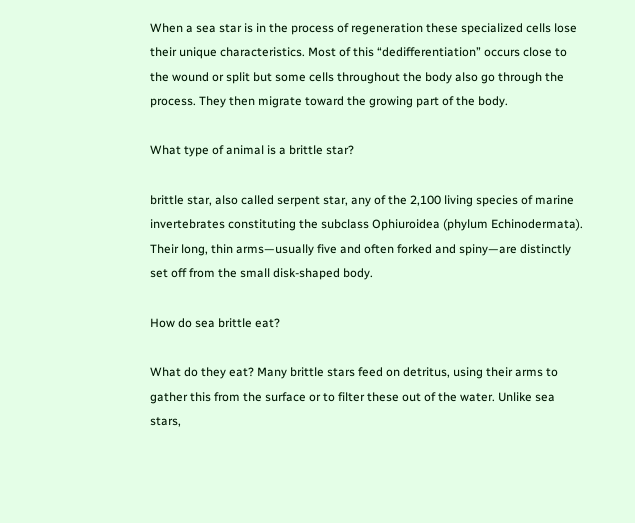When a sea star is in the process of regeneration these specialized cells lose their unique characteristics. Most of this “dedifferentiation” occurs close to the wound or split but some cells throughout the body also go through the process. They then migrate toward the growing part of the body.

What type of animal is a brittle star?

brittle star, also called serpent star, any of the 2,100 living species of marine invertebrates constituting the subclass Ophiuroidea (phylum Echinodermata). Their long, thin arms—usually five and often forked and spiny—are distinctly set off from the small disk-shaped body.

How do sea brittle eat?

What do they eat? Many brittle stars feed on detritus, using their arms to gather this from the surface or to filter these out of the water. Unlike sea stars,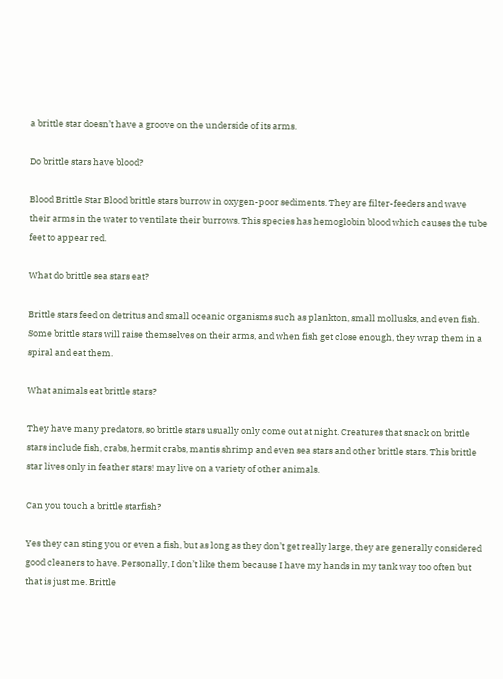a brittle star doesn’t have a groove on the underside of its arms.

Do brittle stars have blood?

Blood Brittle Star Blood brittle stars burrow in oxygen-poor sediments. They are filter-feeders and wave their arms in the water to ventilate their burrows. This species has hemoglobin blood which causes the tube feet to appear red.

What do brittle sea stars eat?

Brittle stars feed on detritus and small oceanic organisms such as plankton, small mollusks, and even fish. Some brittle stars will raise themselves on their arms, and when fish get close enough, they wrap them in a spiral and eat them.

What animals eat brittle stars?

They have many predators, so brittle stars usually only come out at night. Creatures that snack on brittle stars include fish, crabs, hermit crabs, mantis shrimp and even sea stars and other brittle stars. This brittle star lives only in feather stars! may live on a variety of other animals.

Can you touch a brittle starfish?

Yes they can sting you or even a fish, but as long as they don’t get really large, they are generally considered good cleaners to have. Personally, I don’t like them because I have my hands in my tank way too often but that is just me. Brittle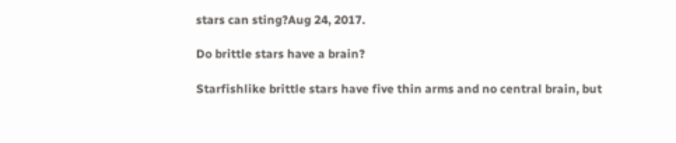stars can sting?Aug 24, 2017.

Do brittle stars have a brain?

Starfishlike brittle stars have five thin arms and no central brain, but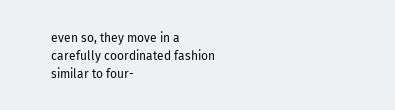even so, they move in a carefully coordinated fashion similar to four-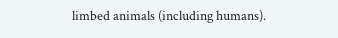limbed animals (including humans).